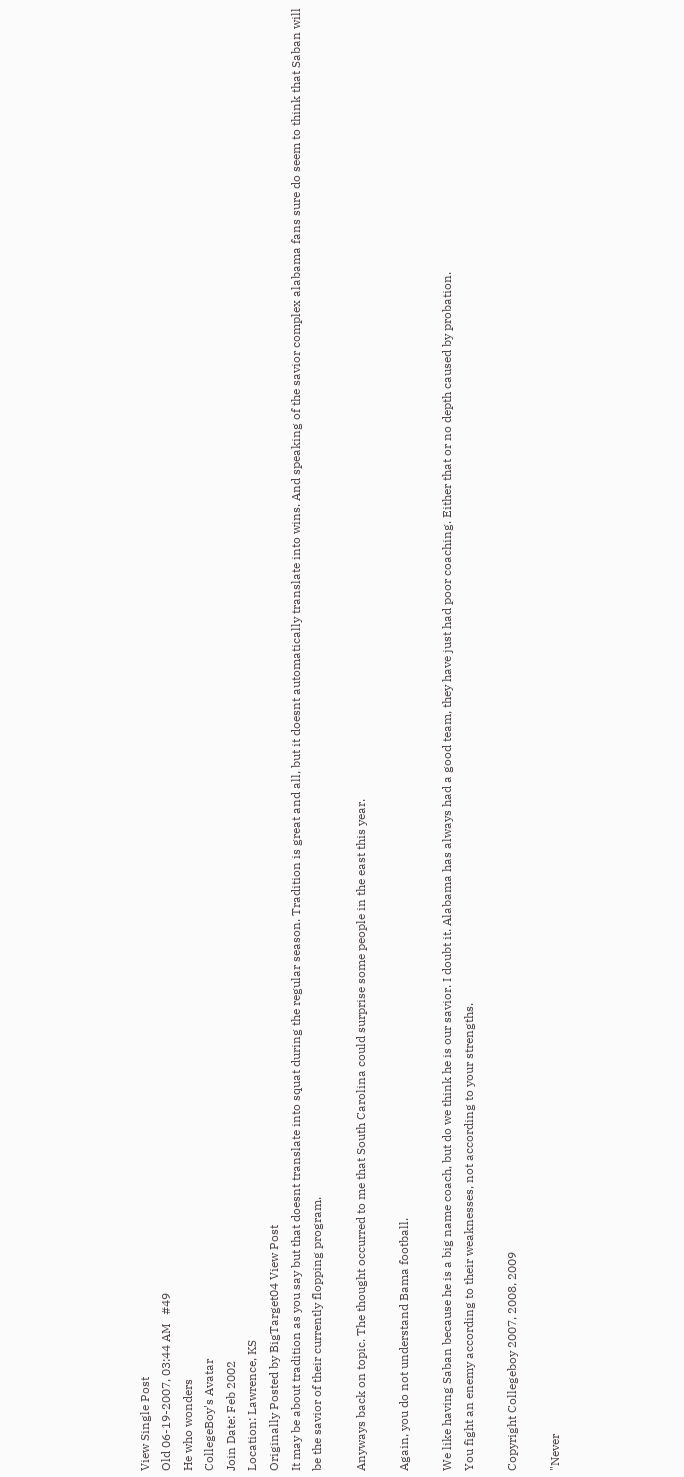View Single Post
Old 06-19-2007, 03:44 AM   #49
He who wonders
CollegeBoy's Avatar
Join Date: Feb 2002
Location: Lawrence, KS
Originally Posted by BigTarget04 View Post
It may be about tradition as you say but that doesnt translate into squat during the regular season. Tradition is great and all, but it doesnt automatically translate into wins. And speaking of the savior complex alabama fans sure do seem to think that Saban will be the savior of their currently flopping program.

Anyways back on topic. The thought occurred to me that South Carolina could surprise some people in the east this year.

Again, you do not understand Bama football.

We like having Saban because he is a big name coach, but do we think he is our savior. I doubt it. Alabama has always had a good team, they have just had poor coaching. Either that or no depth caused by probation.
You fight an enemy according to their weaknesses, not according to your strengths.

Copyright Collegeboy 2007, 2008, 2009

"Never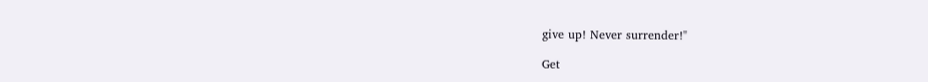give up! Never surrender!"

Get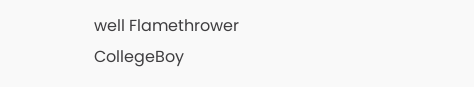well Flamethrower
CollegeBoy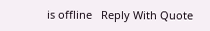is offline   Reply With Quote